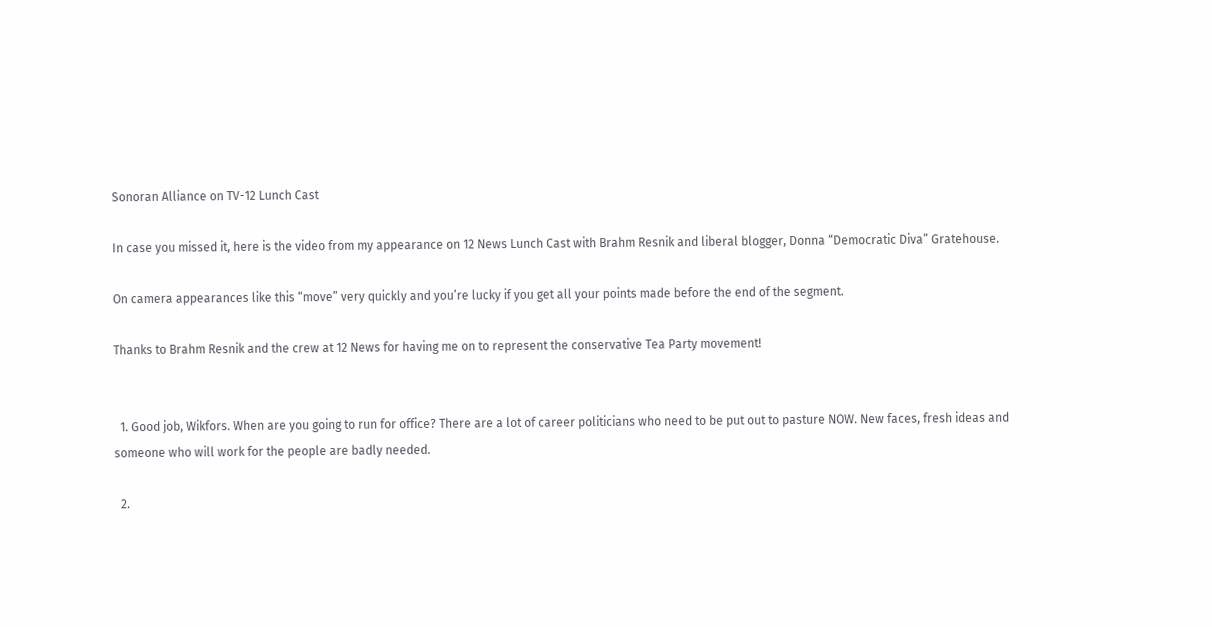Sonoran Alliance on TV-12 Lunch Cast

In case you missed it, here is the video from my appearance on 12 News Lunch Cast with Brahm Resnik and liberal blogger, Donna “Democratic Diva” Gratehouse.

On camera appearances like this “move” very quickly and you’re lucky if you get all your points made before the end of the segment.

Thanks to Brahm Resnik and the crew at 12 News for having me on to represent the conservative Tea Party movement!


  1. Good job, Wikfors. When are you going to run for office? There are a lot of career politicians who need to be put out to pasture NOW. New faces, fresh ideas and someone who will work for the people are badly needed.

  2.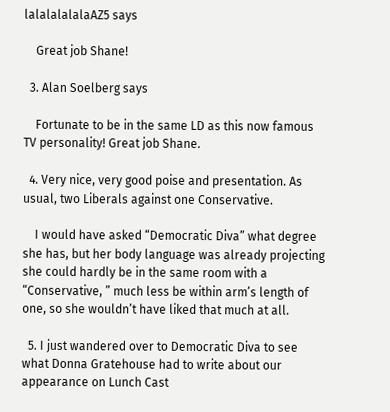lalalalalalaAZ5 says

    Great job Shane!

  3. Alan Soelberg says

    Fortunate to be in the same LD as this now famous TV personality! Great job Shane.

  4. Very nice, very good poise and presentation. As usual, two Liberals against one Conservative.

    I would have asked “Democratic Diva” what degree she has, but her body language was already projecting she could hardly be in the same room with a “Conservative, ” much less be within arm’s length of one, so she wouldn’t have liked that much at all.

  5. I just wandered over to Democratic Diva to see what Donna Gratehouse had to write about our appearance on Lunch Cast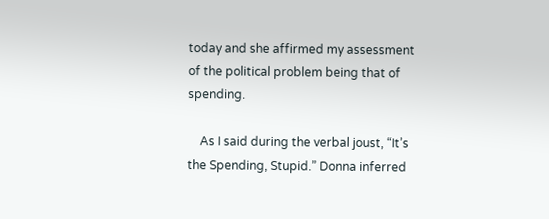today and she affirmed my assessment of the political problem being that of spending.

    As I said during the verbal joust, “It’s the Spending, Stupid.” Donna inferred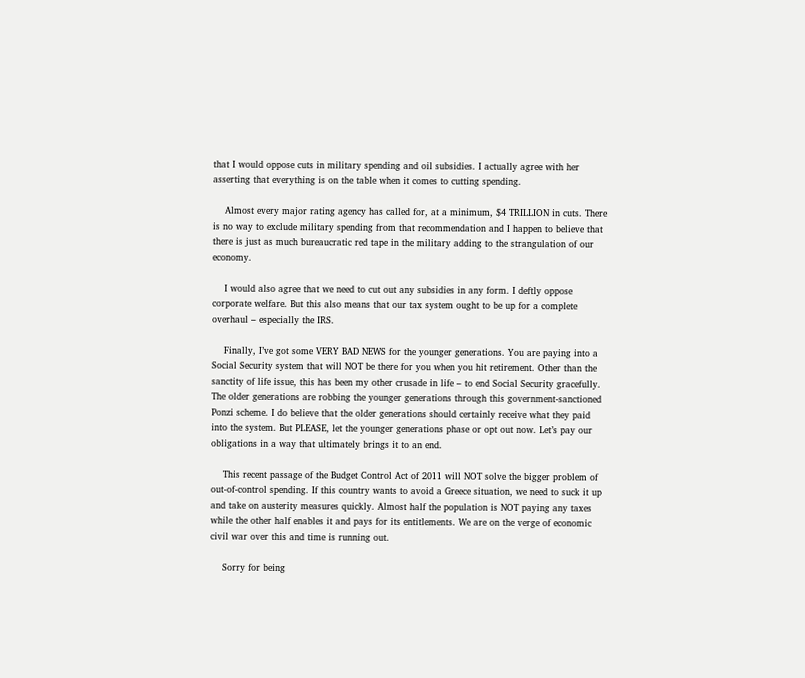that I would oppose cuts in military spending and oil subsidies. I actually agree with her asserting that everything is on the table when it comes to cutting spending.

    Almost every major rating agency has called for, at a minimum, $4 TRILLION in cuts. There is no way to exclude military spending from that recommendation and I happen to believe that there is just as much bureaucratic red tape in the military adding to the strangulation of our economy.

    I would also agree that we need to cut out any subsidies in any form. I deftly oppose corporate welfare. But this also means that our tax system ought to be up for a complete overhaul – especially the IRS.

    Finally, I’ve got some VERY BAD NEWS for the younger generations. You are paying into a Social Security system that will NOT be there for you when you hit retirement. Other than the sanctity of life issue, this has been my other crusade in life – to end Social Security gracefully. The older generations are robbing the younger generations through this government-sanctioned Ponzi scheme. I do believe that the older generations should certainly receive what they paid into the system. But PLEASE, let the younger generations phase or opt out now. Let’s pay our obligations in a way that ultimately brings it to an end.

    This recent passage of the Budget Control Act of 2011 will NOT solve the bigger problem of out-of-control spending. If this country wants to avoid a Greece situation, we need to suck it up and take on austerity measures quickly. Almost half the population is NOT paying any taxes while the other half enables it and pays for its entitlements. We are on the verge of economic civil war over this and time is running out.

    Sorry for being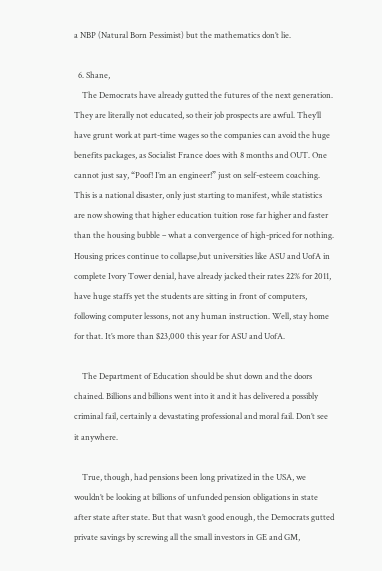a NBP (Natural Born Pessimist) but the mathematics don’t lie.

  6. Shane,
    The Democrats have already gutted the futures of the next generation. They are literally not educated, so their job prospects are awful. They’ll have grunt work at part-time wages so the companies can avoid the huge benefits packages, as Socialist France does with 8 months and OUT. One cannot just say, “Poof! I’m an engineer!” just on self-esteem coaching. This is a national disaster, only just starting to manifest, while statistics are now showing that higher education tuition rose far higher and faster than the housing bubble – what a convergence of high-priced for nothing. Housing prices continue to collapse,but universities like ASU and UofA in complete Ivory Tower denial, have already jacked their rates 22% for 2011, have huge staffs yet the students are sitting in front of computers, following computer lessons, not any human instruction. Well, stay home for that. It’s more than $23,000 this year for ASU and UofA.

    The Department of Education should be shut down and the doors chained. Billions and billions went into it and it has delivered a possibly criminal fail, certainly a devastating professional and moral fail. Don’t see it anywhere.

    True, though, had pensions been long privatized in the USA, we wouldn’t be looking at billions of unfunded pension obligations in state after state after state. But that wasn’t good enough, the Democrats gutted private savings by screwing all the small investors in GE and GM,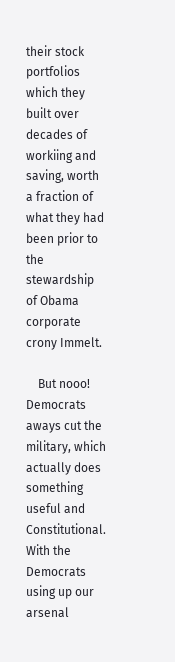their stock portfolios which they built over decades of workiing and saving, worth a fraction of what they had been prior to the stewardship of Obama corporate crony Immelt.

    But nooo! Democrats aways cut the military, which actually does something useful and Constitutional. With the Democrats using up our arsenal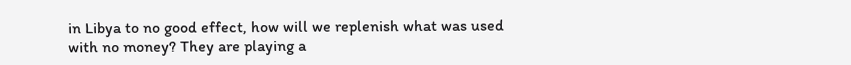in Libya to no good effect, how will we replenish what was used with no money? They are playing a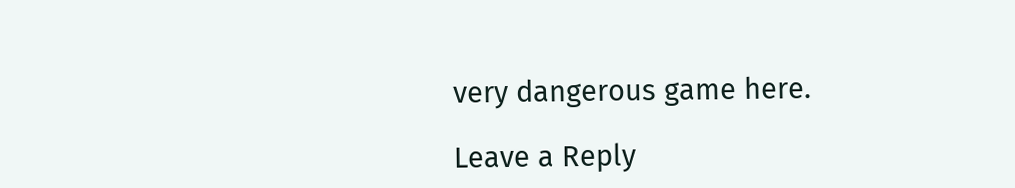very dangerous game here.

Leave a Reply